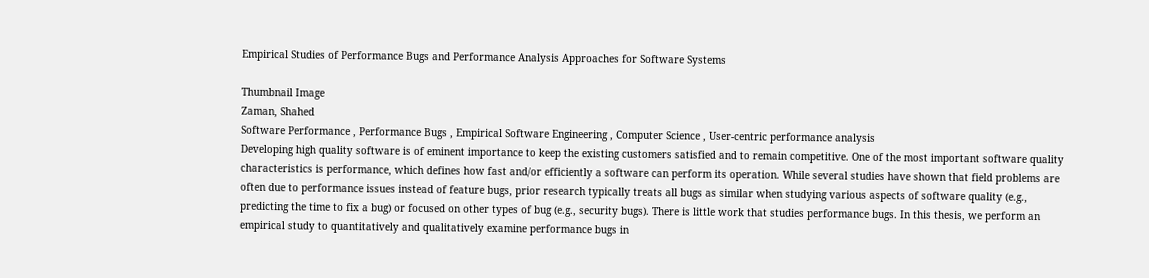Empirical Studies of Performance Bugs and Performance Analysis Approaches for Software Systems

Thumbnail Image
Zaman, Shahed
Software Performance , Performance Bugs , Empirical Software Engineering , Computer Science , User-centric performance analysis
Developing high quality software is of eminent importance to keep the existing customers satisfied and to remain competitive. One of the most important software quality characteristics is performance, which defines how fast and/or efficiently a software can perform its operation. While several studies have shown that field problems are often due to performance issues instead of feature bugs, prior research typically treats all bugs as similar when studying various aspects of software quality (e.g., predicting the time to fix a bug) or focused on other types of bug (e.g., security bugs). There is little work that studies performance bugs. In this thesis, we perform an empirical study to quantitatively and qualitatively examine performance bugs in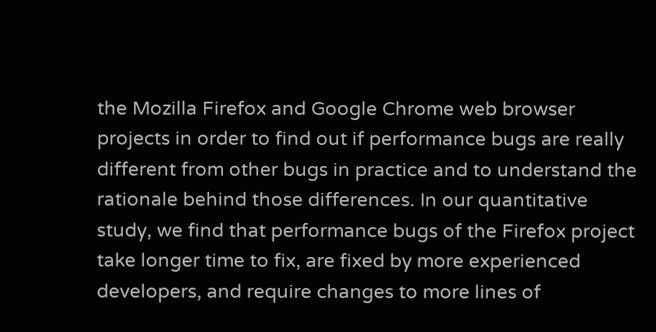the Mozilla Firefox and Google Chrome web browser projects in order to find out if performance bugs are really different from other bugs in practice and to understand the rationale behind those differences. In our quantitative study, we find that performance bugs of the Firefox project take longer time to fix, are fixed by more experienced developers, and require changes to more lines of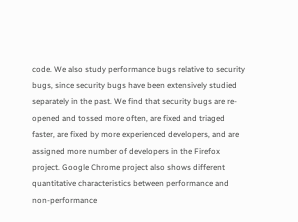code. We also study performance bugs relative to security bugs, since security bugs have been extensively studied separately in the past. We find that security bugs are re-opened and tossed more often, are fixed and triaged faster, are fixed by more experienced developers, and are assigned more number of developers in the Firefox project. Google Chrome project also shows different quantitative characteristics between performance and non-performance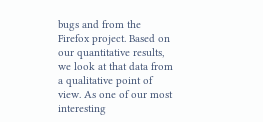bugs and from the Firefox project. Based on our quantitative results, we look at that data from a qualitative point of view. As one of our most interesting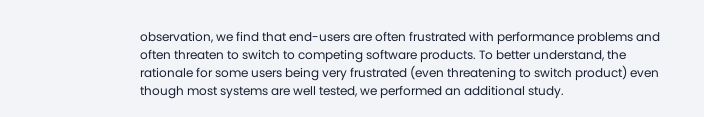observation, we find that end-users are often frustrated with performance problems and often threaten to switch to competing software products. To better understand, the rationale for some users being very frustrated (even threatening to switch product) even though most systems are well tested, we performed an additional study.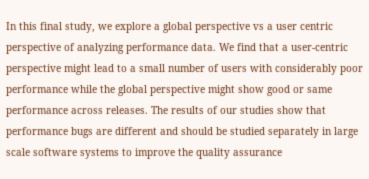In this final study, we explore a global perspective vs a user centric perspective of analyzing performance data. We find that a user-centric perspective might lead to a small number of users with considerably poor performance while the global perspective might show good or same performance across releases. The results of our studies show that performance bugs are different and should be studied separately in large scale software systems to improve the quality assurance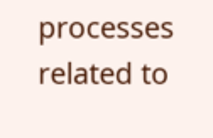processes related to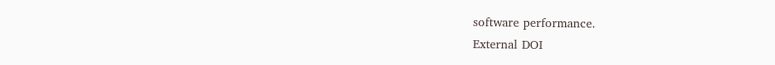software performance.
External DOI